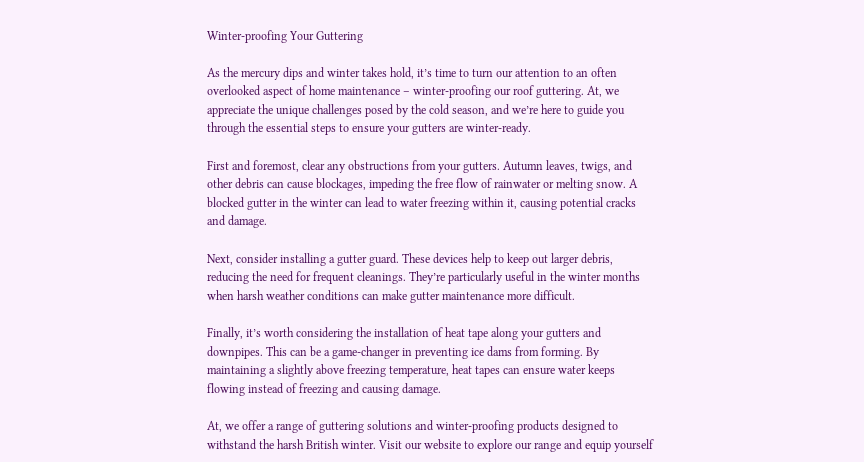Winter-proofing Your Guttering

As the mercury dips and winter takes hold, it’s time to turn our attention to an often overlooked aspect of home maintenance – winter-proofing our roof guttering. At, we appreciate the unique challenges posed by the cold season, and we’re here to guide you through the essential steps to ensure your gutters are winter-ready.

First and foremost, clear any obstructions from your gutters. Autumn leaves, twigs, and other debris can cause blockages, impeding the free flow of rainwater or melting snow. A blocked gutter in the winter can lead to water freezing within it, causing potential cracks and damage.

Next, consider installing a gutter guard. These devices help to keep out larger debris, reducing the need for frequent cleanings. They’re particularly useful in the winter months when harsh weather conditions can make gutter maintenance more difficult.

Finally, it’s worth considering the installation of heat tape along your gutters and downpipes. This can be a game-changer in preventing ice dams from forming. By maintaining a slightly above freezing temperature, heat tapes can ensure water keeps flowing instead of freezing and causing damage.

At, we offer a range of guttering solutions and winter-proofing products designed to withstand the harsh British winter. Visit our website to explore our range and equip yourself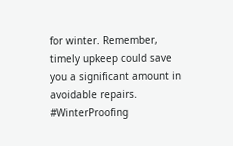for winter. Remember, timely upkeep could save you a significant amount in avoidable repairs. #WinterProofing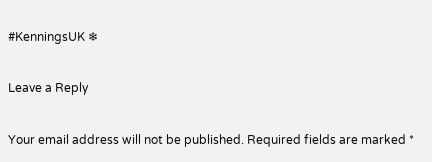#KenningsUK ❄

Leave a Reply

Your email address will not be published. Required fields are marked *